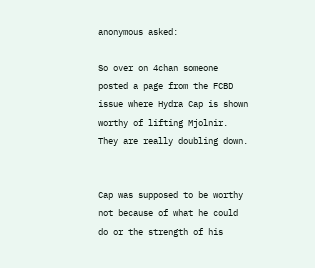anonymous asked:

So over on 4chan someone posted a page from the FCBD issue where Hydra Cap is shown worthy of lifting Mjolnir. They are really doubling down.


Cap was supposed to be worthy not because of what he could do or the strength of his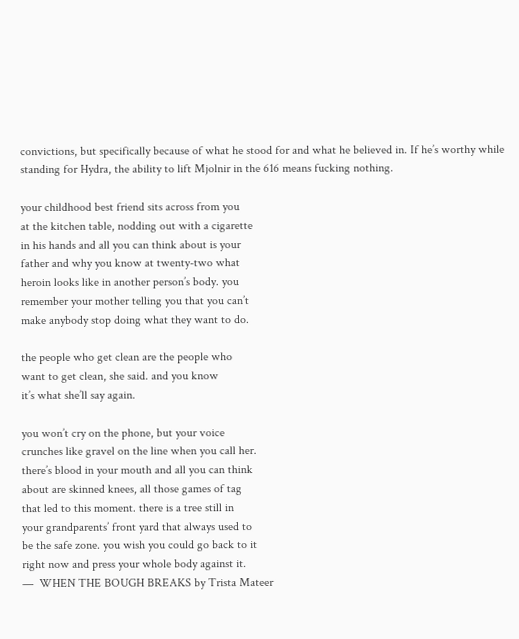convictions, but specifically because of what he stood for and what he believed in. If he’s worthy while standing for Hydra, the ability to lift Mjolnir in the 616 means fucking nothing.

your childhood best friend sits across from you
at the kitchen table, nodding out with a cigarette
in his hands and all you can think about is your
father and why you know at twenty-two what
heroin looks like in another person’s body. you
remember your mother telling you that you can’t
make anybody stop doing what they want to do.

the people who get clean are the people who
want to get clean, she said. and you know
it’s what she’ll say again.

you won’t cry on the phone, but your voice
crunches like gravel on the line when you call her.
there’s blood in your mouth and all you can think
about are skinned knees, all those games of tag
that led to this moment. there is a tree still in
your grandparents’ front yard that always used to
be the safe zone. you wish you could go back to it
right now and press your whole body against it.
—  WHEN THE BOUGH BREAKS by Trista Mateer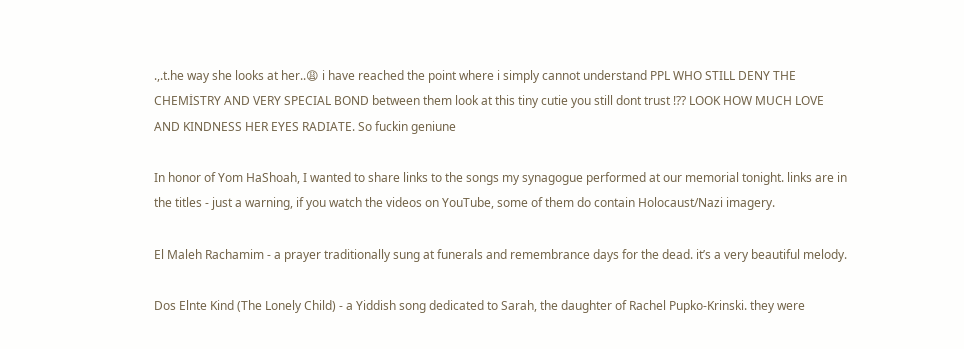.,.t.he way she looks at her..😩 i have reached the point where i simply cannot understand PPL WHO STILL DENY THE CHEMİSTRY AND VERY SPECIAL BOND between them look at this tiny cutie you still dont trust !?? LOOK HOW MUCH LOVE AND KINDNESS HER EYES RADIATE. So fuckin geniune

In honor of Yom HaShoah, I wanted to share links to the songs my synagogue performed at our memorial tonight. links are in the titles - just a warning, if you watch the videos on YouTube, some of them do contain Holocaust/Nazi imagery.

El Maleh Rachamim - a prayer traditionally sung at funerals and remembrance days for the dead. it’s a very beautiful melody.

Dos Elnte Kind (The Lonely Child) - a Yiddish song dedicated to Sarah, the daughter of Rachel Pupko-Krinski. they were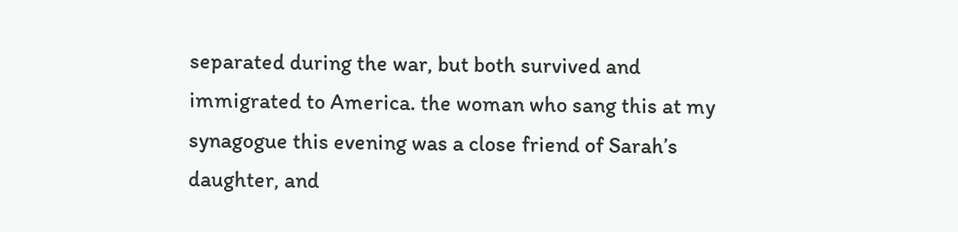separated during the war, but both survived and immigrated to America. the woman who sang this at my synagogue this evening was a close friend of Sarah’s daughter, and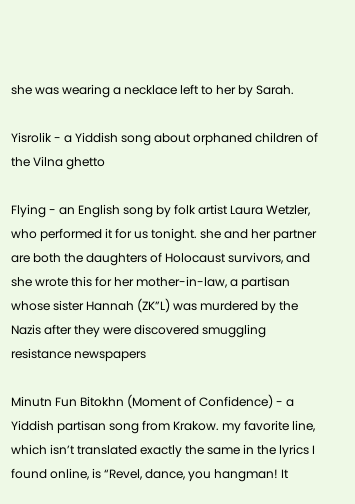she was wearing a necklace left to her by Sarah.

Yisrolik - a Yiddish song about orphaned children of the Vilna ghetto

Flying - an English song by folk artist Laura Wetzler, who performed it for us tonight. she and her partner are both the daughters of Holocaust survivors, and she wrote this for her mother-in-law, a partisan whose sister Hannah (ZK”L) was murdered by the Nazis after they were discovered smuggling resistance newspapers

Minutn Fun Bitokhn (Moment of Confidence) - a Yiddish partisan song from Krakow. my favorite line, which isn’t translated exactly the same in the lyrics I found online, is “Revel, dance, you hangman! It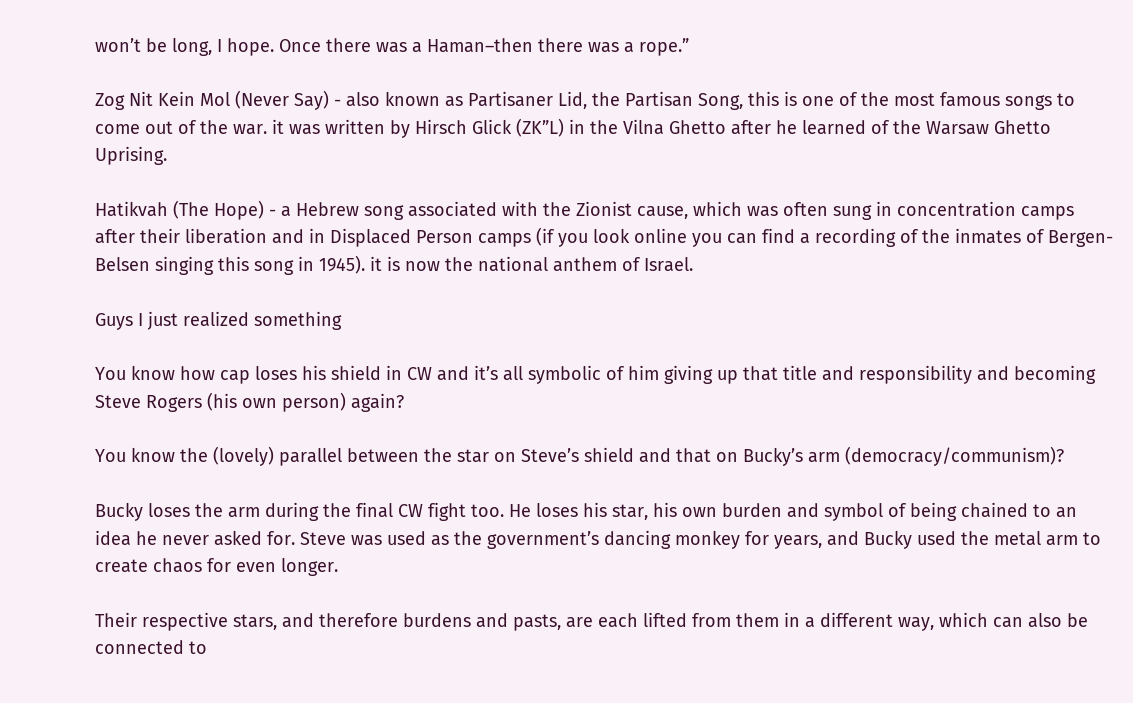won’t be long, I hope. Once there was a Haman–then there was a rope.”

Zog Nit Kein Mol (Never Say) - also known as Partisaner Lid, the Partisan Song, this is one of the most famous songs to come out of the war. it was written by Hirsch Glick (ZK”L) in the Vilna Ghetto after he learned of the Warsaw Ghetto Uprising.

Hatikvah (The Hope) - a Hebrew song associated with the Zionist cause, which was often sung in concentration camps after their liberation and in Displaced Person camps (if you look online you can find a recording of the inmates of Bergen-Belsen singing this song in 1945). it is now the national anthem of Israel.

Guys I just realized something

You know how cap loses his shield in CW and it’s all symbolic of him giving up that title and responsibility and becoming Steve Rogers (his own person) again?

You know the (lovely) parallel between the star on Steve’s shield and that on Bucky’s arm (democracy/communism)?

Bucky loses the arm during the final CW fight too. He loses his star, his own burden and symbol of being chained to an idea he never asked for. Steve was used as the government’s dancing monkey for years, and Bucky used the metal arm to create chaos for even longer.

Their respective stars, and therefore burdens and pasts, are each lifted from them in a different way, which can also be connected to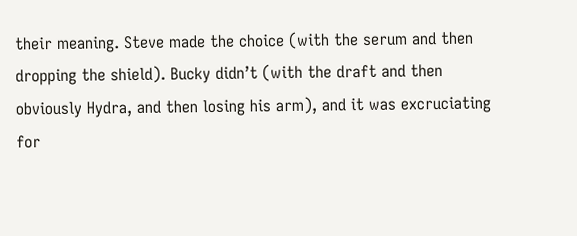their meaning. Steve made the choice (with the serum and then dropping the shield). Bucky didn’t (with the draft and then obviously Hydra, and then losing his arm), and it was excruciating for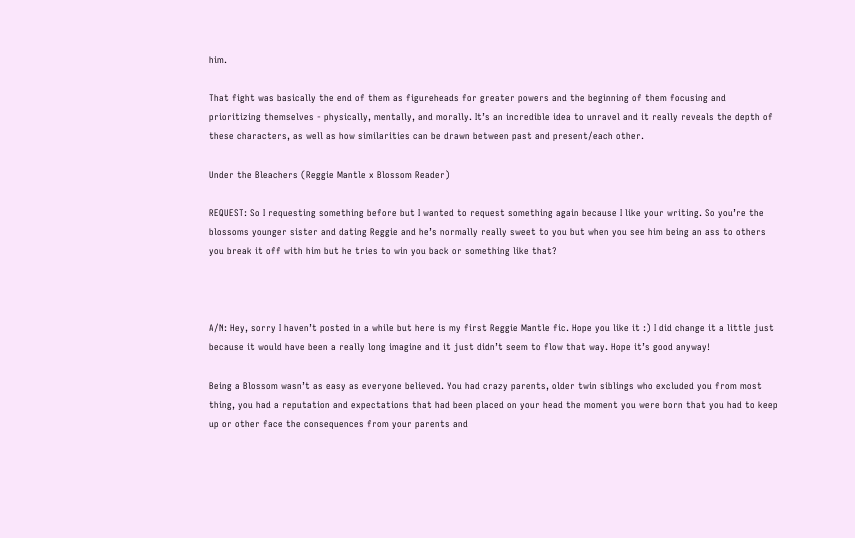him.

That fight was basically the end of them as figureheads for greater powers and the beginning of them focusing and prioritizing themselves - physically, mentally, and morally. It’s an incredible idea to unravel and it really reveals the depth of these characters, as well as how similarities can be drawn between past and present/each other.

Under the Bleachers (Reggie Mantle x Blossom Reader)

REQUEST: So I requesting something before but I wanted to request something again because I like your writing. So you’re the blossoms younger sister and dating Reggie and he’s normally really sweet to you but when you see him being an ass to others you break it off with him but he tries to win you back or something like that?



A/N: Hey, sorry I haven’t posted in a while but here is my first Reggie Mantle fic. Hope you like it :) I did change it a little just because it would have been a really long imagine and it just didn’t seem to flow that way. Hope it’s good anyway!

Being a Blossom wasn’t as easy as everyone believed. You had crazy parents, older twin siblings who excluded you from most thing, you had a reputation and expectations that had been placed on your head the moment you were born that you had to keep up or other face the consequences from your parents and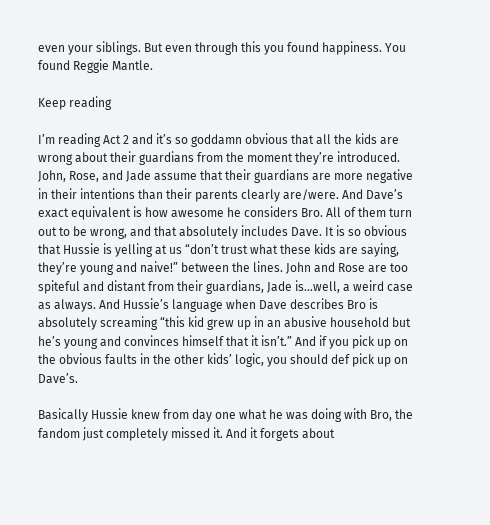even your siblings. But even through this you found happiness. You found Reggie Mantle.

Keep reading

I’m reading Act 2 and it’s so goddamn obvious that all the kids are wrong about their guardians from the moment they’re introduced. John, Rose, and Jade assume that their guardians are more negative in their intentions than their parents clearly are/were. And Dave’s exact equivalent is how awesome he considers Bro. All of them turn out to be wrong, and that absolutely includes Dave. It is so obvious that Hussie is yelling at us “don’t trust what these kids are saying, they’re young and naive!” between the lines. John and Rose are too spiteful and distant from their guardians, Jade is…well, a weird case as always. And Hussie’s language when Dave describes Bro is absolutely screaming “this kid grew up in an abusive household but he’s young and convinces himself that it isn’t.” And if you pick up on the obvious faults in the other kids’ logic, you should def pick up on Dave’s.

Basically Hussie knew from day one what he was doing with Bro, the fandom just completely missed it. And it forgets about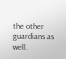the other guardians as well.